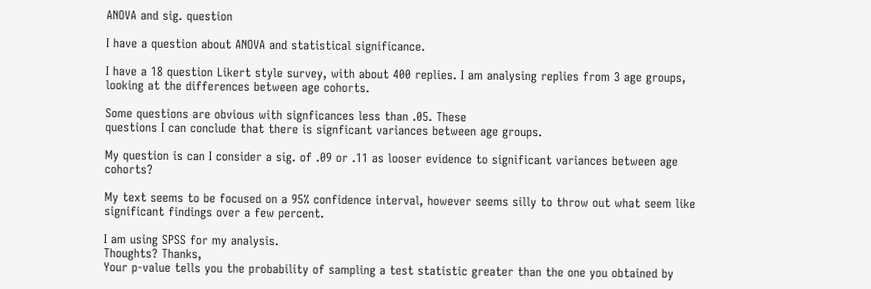ANOVA and sig. question

I have a question about ANOVA and statistical significance.

I have a 18 question Likert style survey, with about 400 replies. I am analysing replies from 3 age groups, looking at the differences between age cohorts.

Some questions are obvious with signficances less than .05. These
questions I can conclude that there is signficant variances between age groups.

My question is can I consider a sig. of .09 or .11 as looser evidence to significant variances between age cohorts?

My text seems to be focused on a 95% confidence interval, however seems silly to throw out what seem like significant findings over a few percent.

I am using SPSS for my analysis.
Thoughts? Thanks,
Your p-value tells you the probability of sampling a test statistic greater than the one you obtained by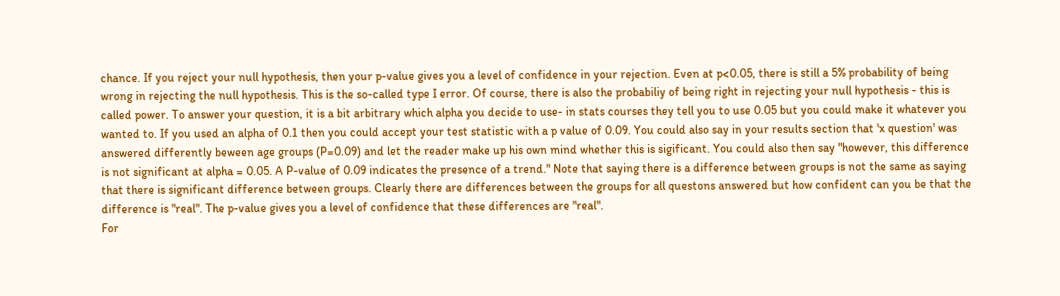chance. If you reject your null hypothesis, then your p-value gives you a level of confidence in your rejection. Even at p<0.05, there is still a 5% probability of being wrong in rejecting the null hypothesis. This is the so-called type I error. Of course, there is also the probabiliy of being right in rejecting your null hypothesis - this is called power. To answer your question, it is a bit arbitrary which alpha you decide to use- in stats courses they tell you to use 0.05 but you could make it whatever you wanted to. If you used an alpha of 0.1 then you could accept your test statistic with a p value of 0.09. You could also say in your results section that 'x question' was answered differently beween age groups (P=0.09) and let the reader make up his own mind whether this is sigificant. You could also then say "however, this difference is not significant at alpha = 0.05. A P-value of 0.09 indicates the presence of a trend." Note that saying there is a difference between groups is not the same as saying that there is significant difference between groups. Clearly there are differences between the groups for all questons answered but how confident can you be that the difference is "real". The p-value gives you a level of confidence that these differences are "real".
For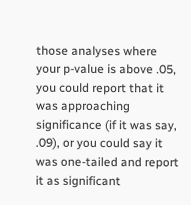those analyses where your p-value is above .05, you could report that it was approaching significance (if it was say, .09), or you could say it was one-tailed and report it as significant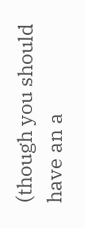(though you should have an a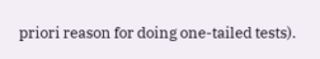priori reason for doing one-tailed tests).